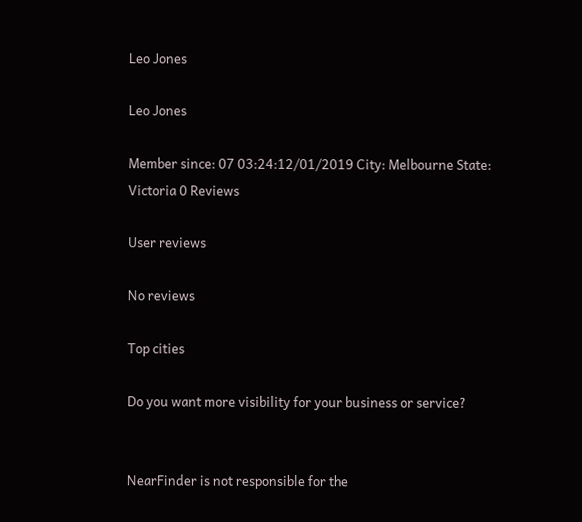Leo Jones

Leo Jones

Member since: 07 03:24:12/01/2019 City: Melbourne State: Victoria 0 Reviews

User reviews

No reviews

Top cities

Do you want more visibility for your business or service?


NearFinder is not responsible for the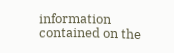information contained on the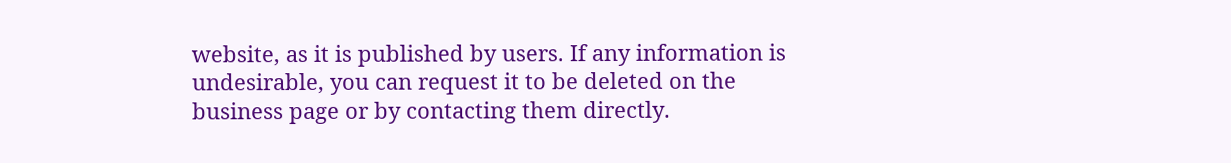website, as it is published by users. If any information is undesirable, you can request it to be deleted on the business page or by contacting them directly.